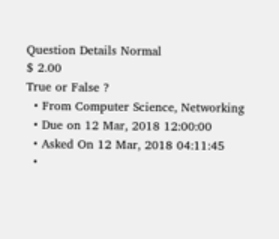Question Details Normal
$ 2.00
True or False ?
  • From Computer Science, Networking
  • Due on 12 Mar, 2018 12:00:00
  • Asked On 12 Mar, 2018 04:11:45
  •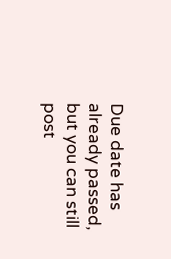Due date has already passed, but you can still post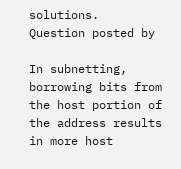solutions.
Question posted by

In subnetting, borrowing bits from the host portion of the address results in more host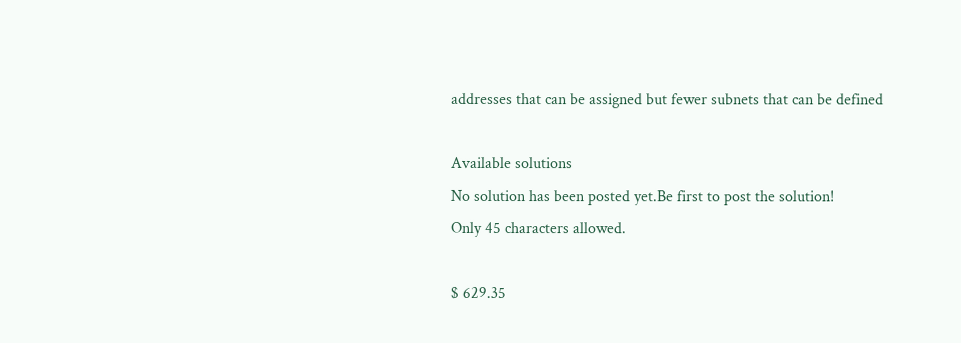addresses that can be assigned but fewer subnets that can be defined

Available solutions
No solution has been posted yet.Be first to post the solution!
Only 45 characters allowed.

$ 629.35